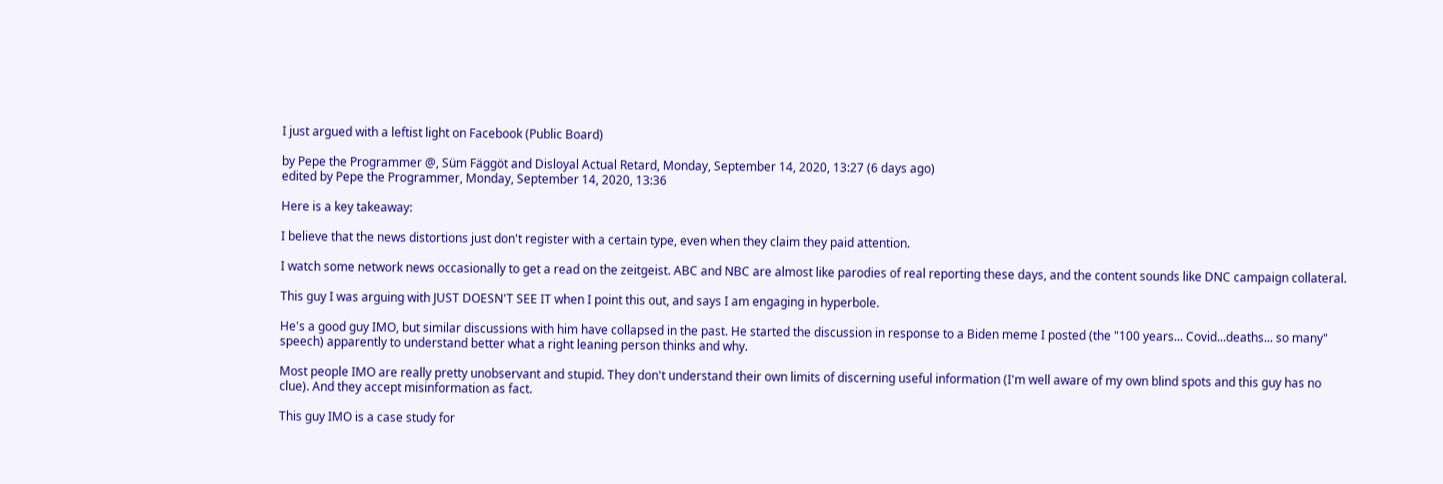I just argued with a leftist light on Facebook (Public Board)

by Pepe the Programmer @, Süm Fäggöt and Disloyal Actual Retard, Monday, September 14, 2020, 13:27 (6 days ago)
edited by Pepe the Programmer, Monday, September 14, 2020, 13:36

Here is a key takeaway:

I believe that the news distortions just don't register with a certain type, even when they claim they paid attention.

I watch some network news occasionally to get a read on the zeitgeist. ABC and NBC are almost like parodies of real reporting these days, and the content sounds like DNC campaign collateral.

This guy I was arguing with JUST DOESN'T SEE IT when I point this out, and says I am engaging in hyperbole.

He's a good guy IMO, but similar discussions with him have collapsed in the past. He started the discussion in response to a Biden meme I posted (the "100 years... Covid...deaths... so many" speech) apparently to understand better what a right leaning person thinks and why.

Most people IMO are really pretty unobservant and stupid. They don't understand their own limits of discerning useful information (I'm well aware of my own blind spots and this guy has no clue). And they accept misinformation as fact.

This guy IMO is a case study for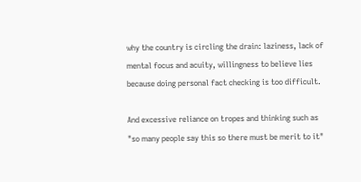why the country is circling the drain: laziness, lack of mental focus and acuity, willingness to believe lies because doing personal fact checking is too difficult.

And excessive reliance on tropes and thinking such as "so many people say this so there must be merit to it"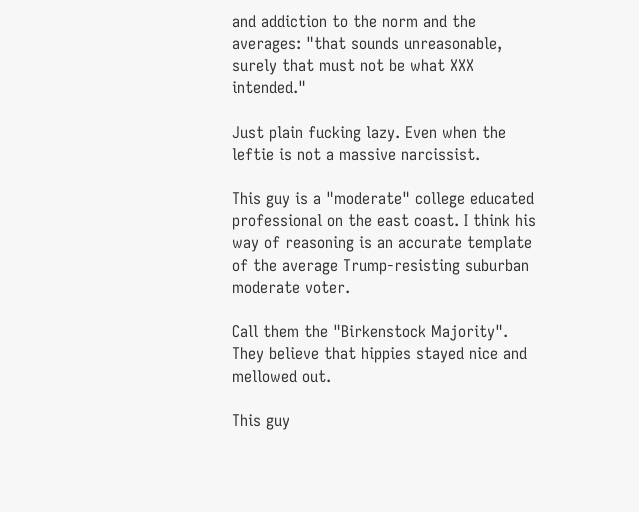and addiction to the norm and the averages: "that sounds unreasonable, surely that must not be what XXX intended."

Just plain fucking lazy. Even when the leftie is not a massive narcissist.

This guy is a "moderate" college educated professional on the east coast. I think his way of reasoning is an accurate template of the average Trump-resisting suburban moderate voter.

Call them the "Birkenstock Majority". They believe that hippies stayed nice and mellowed out.

This guy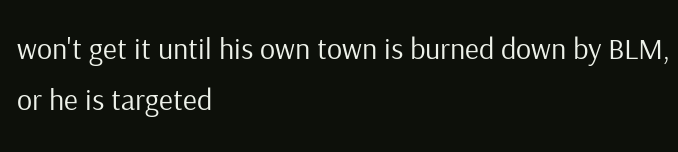won't get it until his own town is burned down by BLM, or he is targeted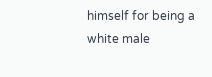himself for being a white male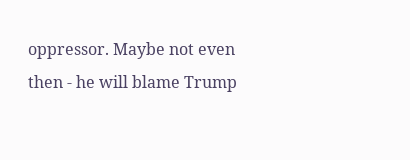oppressor. Maybe not even then - he will blame Trump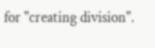for "creating division".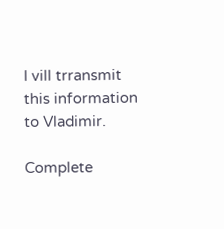I vill trransmit this information to Vladimir.

Complete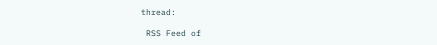thread:

 RSS Feed of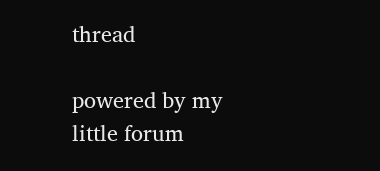thread

powered by my little forum